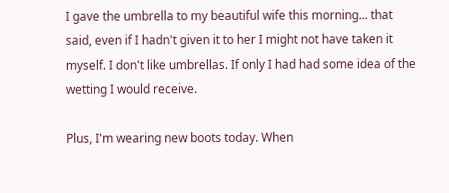I gave the umbrella to my beautiful wife this morning... that said, even if I hadn't given it to her I might not have taken it myself. I don't like umbrellas. If only I had had some idea of the wetting I would receive.

Plus, I'm wearing new boots today. When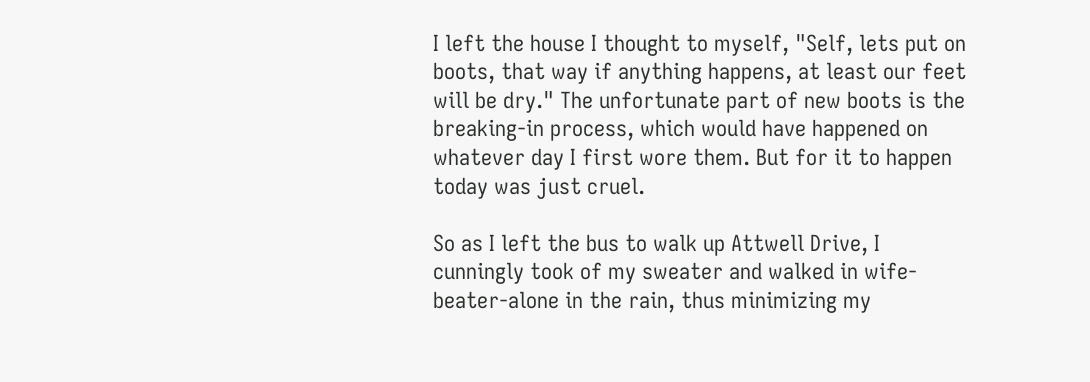I left the house I thought to myself, "Self, lets put on boots, that way if anything happens, at least our feet will be dry." The unfortunate part of new boots is the breaking-in process, which would have happened on whatever day I first wore them. But for it to happen today was just cruel.

So as I left the bus to walk up Attwell Drive, I cunningly took of my sweater and walked in wife-beater-alone in the rain, thus minimizing my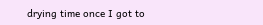drying time once I got to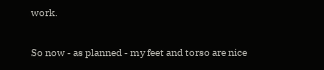work.

So now - as planned - my feet and torso are nice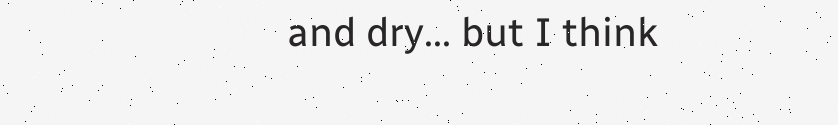and dry... but I think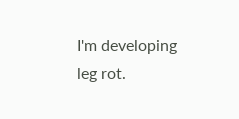I'm developing leg rot.